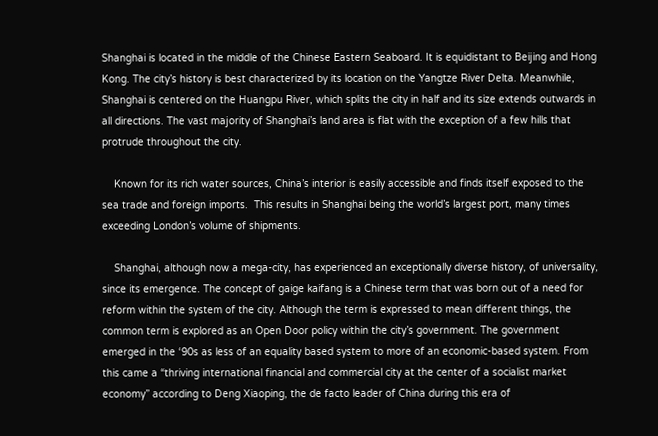Shanghai is located in the middle of the Chinese Eastern Seaboard. It is equidistant to Beijing and Hong Kong. The city’s history is best characterized by its location on the Yangtze River Delta. Meanwhile, Shanghai is centered on the Huangpu River, which splits the city in half and its size extends outwards in all directions. The vast majority of Shanghai’s land area is flat with the exception of a few hills that protrude throughout the city.

    Known for its rich water sources, China’s interior is easily accessible and finds itself exposed to the sea trade and foreign imports.  This results in Shanghai being the world’s largest port, many times exceeding London’s volume of shipments.

    Shanghai, although now a mega-city, has experienced an exceptionally diverse history, of universality, since its emergence. The concept of gaige kaifang is a Chinese term that was born out of a need for reform within the system of the city. Although the term is expressed to mean different things, the common term is explored as an Open Door policy within the city’s government. The government emerged in the ‘90s as less of an equality based system to more of an economic-based system. From this came a “thriving international financial and commercial city at the center of a socialist market economy” according to Deng Xiaoping, the de facto leader of China during this era of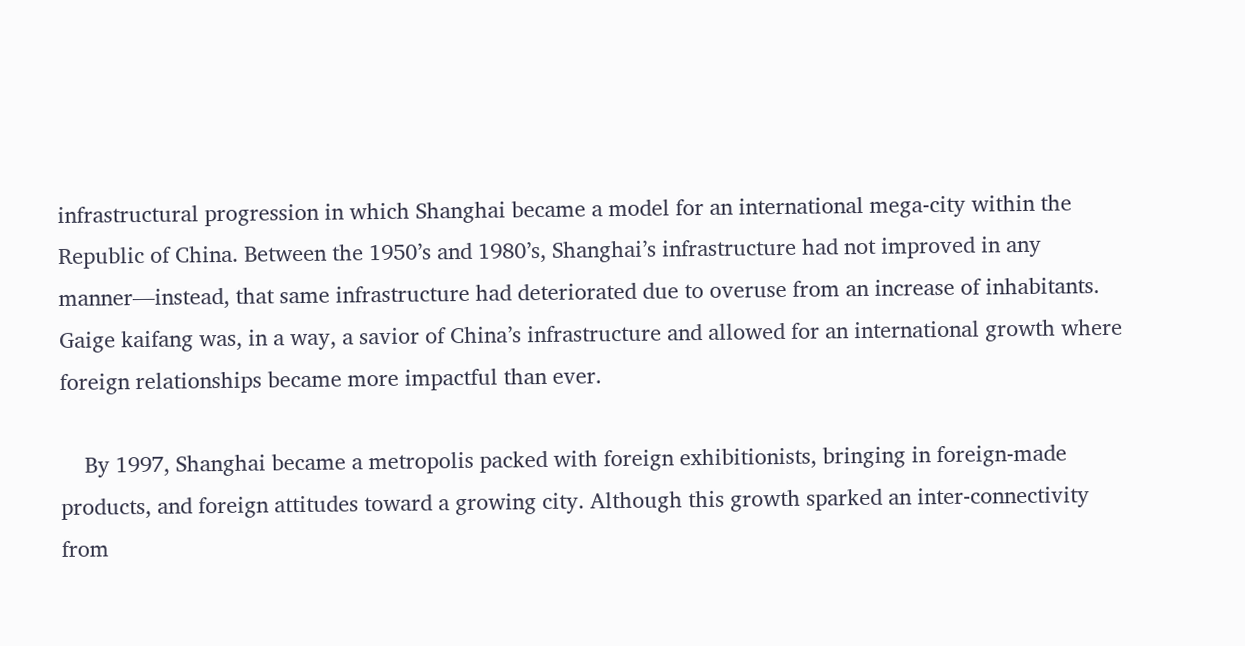infrastructural progression in which Shanghai became a model for an international mega-city within the Republic of China. Between the 1950’s and 1980’s, Shanghai’s infrastructure had not improved in any manner—instead, that same infrastructure had deteriorated due to overuse from an increase of inhabitants. Gaige kaifang was, in a way, a savior of China’s infrastructure and allowed for an international growth where foreign relationships became more impactful than ever.

    By 1997, Shanghai became a metropolis packed with foreign exhibitionists, bringing in foreign-made products, and foreign attitudes toward a growing city. Although this growth sparked an inter-connectivity from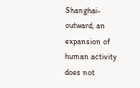Shanghai-outward, an expansion of human activity does not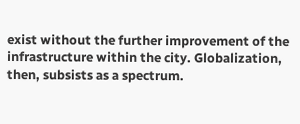exist without the further improvement of the infrastructure within the city. Globalization, then, subsists as a spectrum.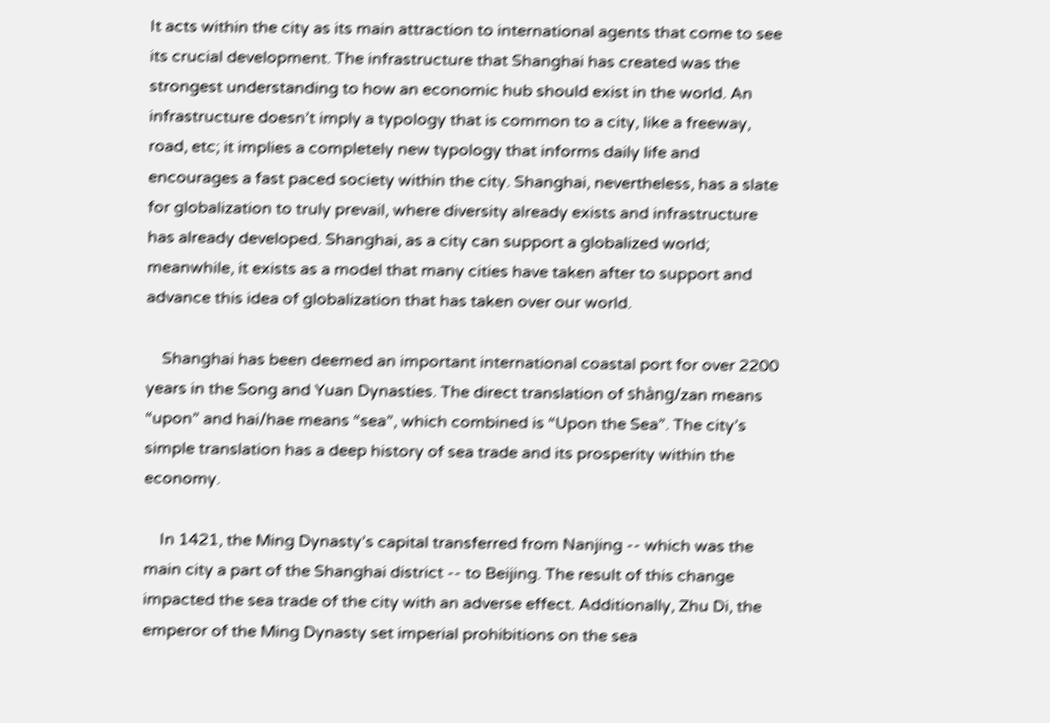It acts within the city as its main attraction to international agents that come to see its crucial development. The infrastructure that Shanghai has created was the strongest understanding to how an economic hub should exist in the world. An infrastructure doesn’t imply a typology that is common to a city, like a freeway, road, etc; it implies a completely new typology that informs daily life and encourages a fast paced society within the city. Shanghai, nevertheless, has a slate for globalization to truly prevail, where diversity already exists and infrastructure has already developed. Shanghai, as a city can support a globalized world; meanwhile, it exists as a model that many cities have taken after to support and advance this idea of globalization that has taken over our world.

    Shanghai has been deemed an important international coastal port for over 2200 years in the Song and Yuan Dynasties. The direct translation of shàng/zan means “upon” and hai/hae means “sea”, which combined is “Upon the Sea”. The city’s simple translation has a deep history of sea trade and its prosperity within the economy.

    In 1421, the Ming Dynasty’s capital transferred from Nanjing -- which was the main city a part of the Shanghai district -- to Beijing. The result of this change impacted the sea trade of the city with an adverse effect. Additionally, Zhu Di, the emperor of the Ming Dynasty set imperial prohibitions on the sea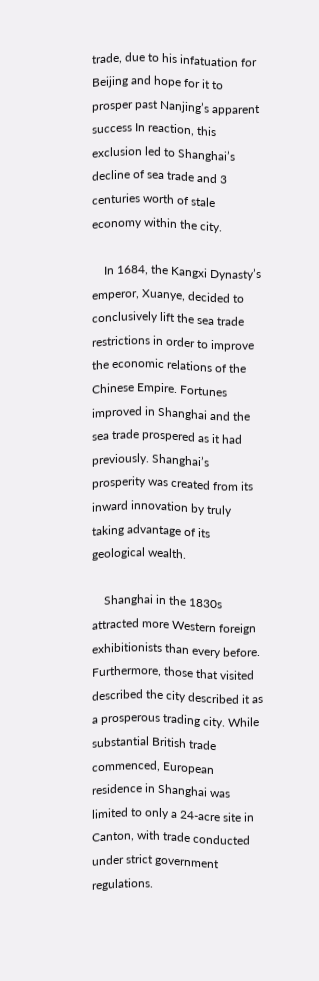trade, due to his infatuation for Beijing and hope for it to prosper past Nanjing’s apparent success In reaction, this exclusion led to Shanghai’s decline of sea trade and 3 centuries worth of stale economy within the city.

    In 1684, the Kangxi Dynasty’s emperor, Xuanye, decided to conclusively lift the sea trade restrictions in order to improve the economic relations of the Chinese Empire. Fortunes improved in Shanghai and the sea trade prospered as it had previously. Shanghai’s prosperity was created from its inward innovation by truly taking advantage of its geological wealth.

    Shanghai in the 1830s attracted more Western foreign exhibitionists than every before. Furthermore, those that visited described the city described it as a prosperous trading city. While substantial British trade commenced, European residence in Shanghai was limited to only a 24-acre site in Canton, with trade conducted under strict government regulations.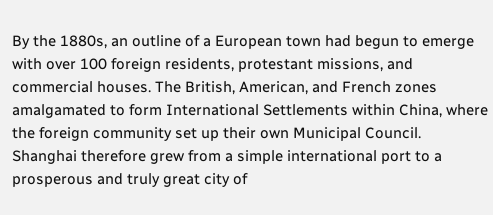By the 1880s, an outline of a European town had begun to emerge with over 100 foreign residents, protestant missions, and commercial houses. The British, American, and French zones amalgamated to form International Settlements within China, where the foreign community set up their own Municipal Council. Shanghai therefore grew from a simple international port to a prosperous and truly great city of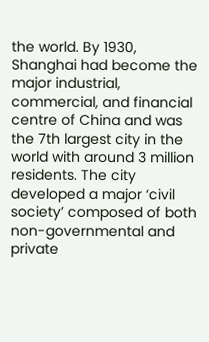the world. By 1930, Shanghai had become the major industrial, commercial, and financial centre of China and was the 7th largest city in the world with around 3 million residents. The city developed a major ‘civil society’ composed of both non-governmental and private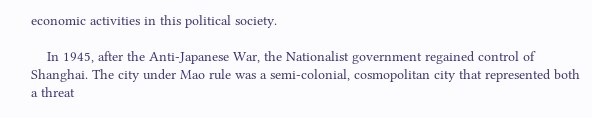economic activities in this political society.

    In 1945, after the Anti-Japanese War, the Nationalist government regained control of Shanghai. The city under Mao rule was a semi-colonial, cosmopolitan city that represented both a threat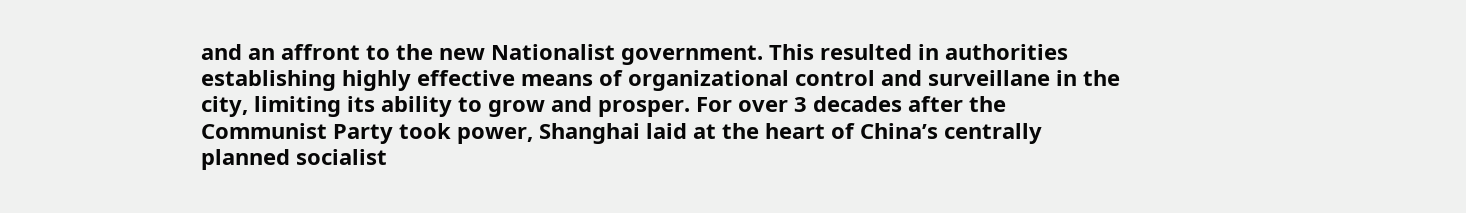and an affront to the new Nationalist government. This resulted in authorities establishing highly effective means of organizational control and surveillane in the city, limiting its ability to grow and prosper. For over 3 decades after the Communist Party took power, Shanghai laid at the heart of China’s centrally planned socialist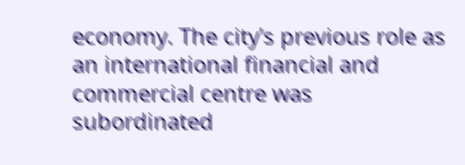economy. The city’s previous role as an international financial and commercial centre was subordinated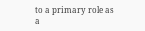to a primary role as a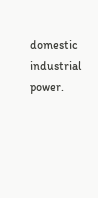domestic industrial power.